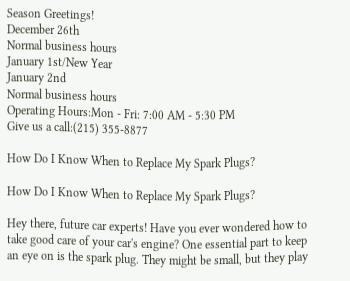Season Greetings!
December 26th
Normal business hours
January 1st/New Year
January 2nd
Normal business hours
Operating Hours:Mon - Fri: 7:00 AM - 5:30 PM
Give us a call:(215) 355-8877

How Do I Know When to Replace My Spark Plugs?

How Do I Know When to Replace My Spark Plugs?

Hey there, future car experts! Have you ever wondered how to take good care of your car's engine? One essential part to keep an eye on is the spark plug. They might be small, but they play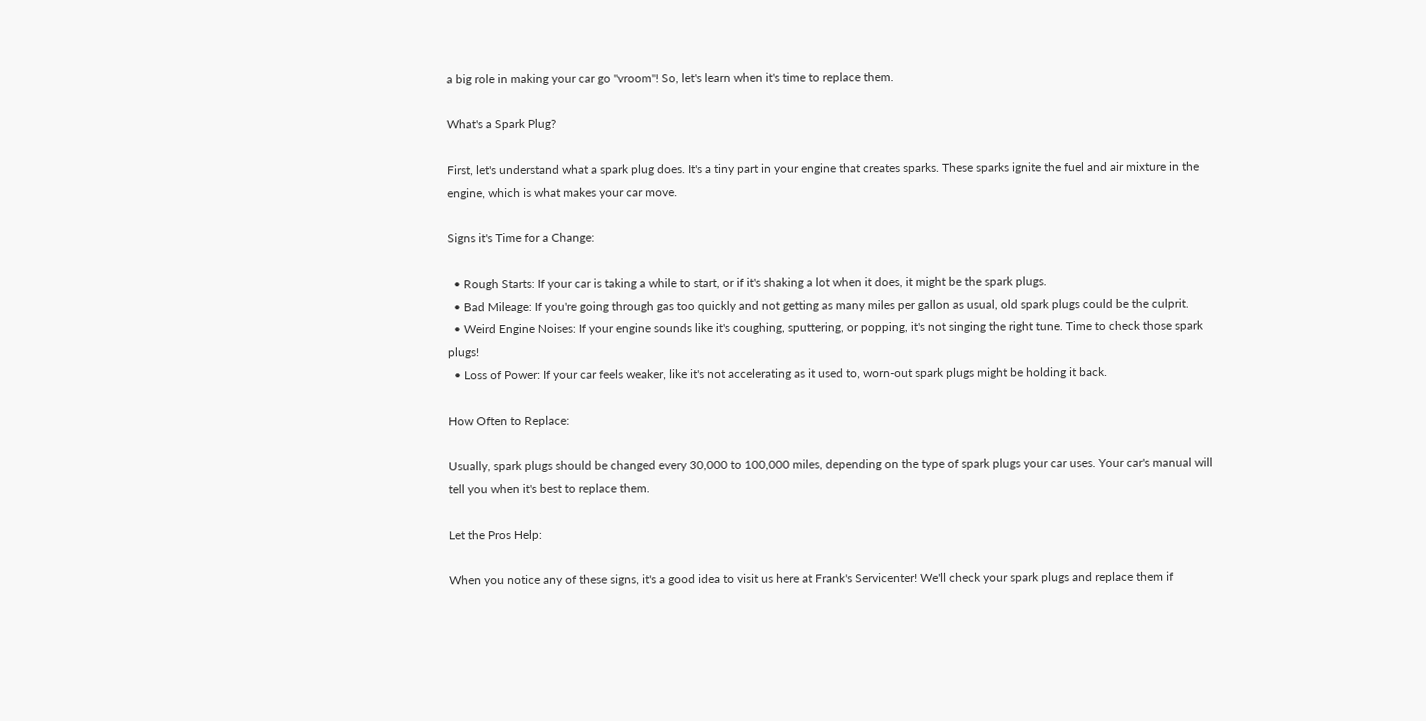a big role in making your car go "vroom"! So, let's learn when it's time to replace them.

What's a Spark Plug?

First, let's understand what a spark plug does. It's a tiny part in your engine that creates sparks. These sparks ignite the fuel and air mixture in the engine, which is what makes your car move.

Signs it's Time for a Change:

  • Rough Starts: If your car is taking a while to start, or if it's shaking a lot when it does, it might be the spark plugs.
  • Bad Mileage: If you're going through gas too quickly and not getting as many miles per gallon as usual, old spark plugs could be the culprit.
  • Weird Engine Noises: If your engine sounds like it's coughing, sputtering, or popping, it's not singing the right tune. Time to check those spark plugs!
  • Loss of Power: If your car feels weaker, like it's not accelerating as it used to, worn-out spark plugs might be holding it back.

How Often to Replace:

Usually, spark plugs should be changed every 30,000 to 100,000 miles, depending on the type of spark plugs your car uses. Your car's manual will tell you when it's best to replace them.

Let the Pros Help:

When you notice any of these signs, it's a good idea to visit us here at Frank's Servicenter! We'll check your spark plugs and replace them if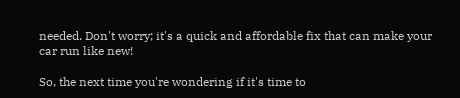needed. Don't worry; it's a quick and affordable fix that can make your car run like new!

So, the next time you're wondering if it's time to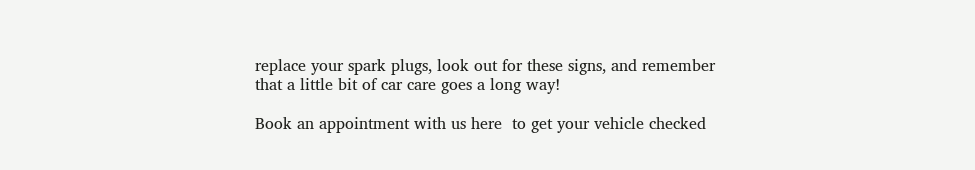replace your spark plugs, look out for these signs, and remember that a little bit of car care goes a long way!

Book an appointment with us here  to get your vehicle checked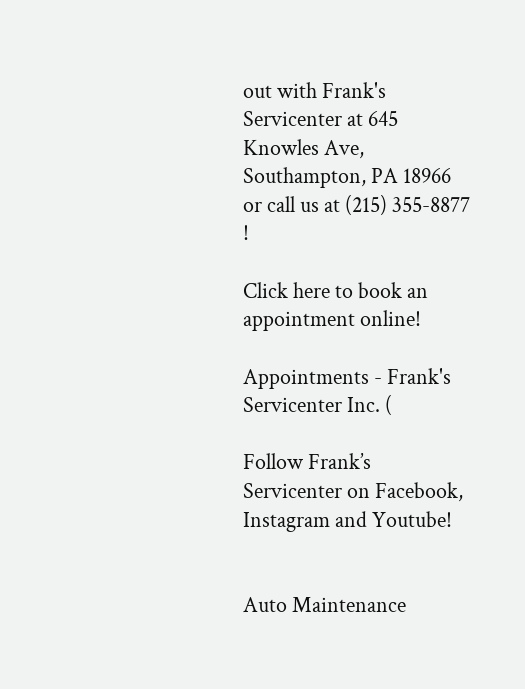out with Frank's Servicenter at 645 Knowles Ave, Southampton, PA 18966 or call us at (215) 355-8877 !

Click here to book an appointment online!

Appointments - Frank's Servicenter Inc. (

Follow Frank’s Servicenter on Facebook, Instagram and Youtube!


Auto Maintenance